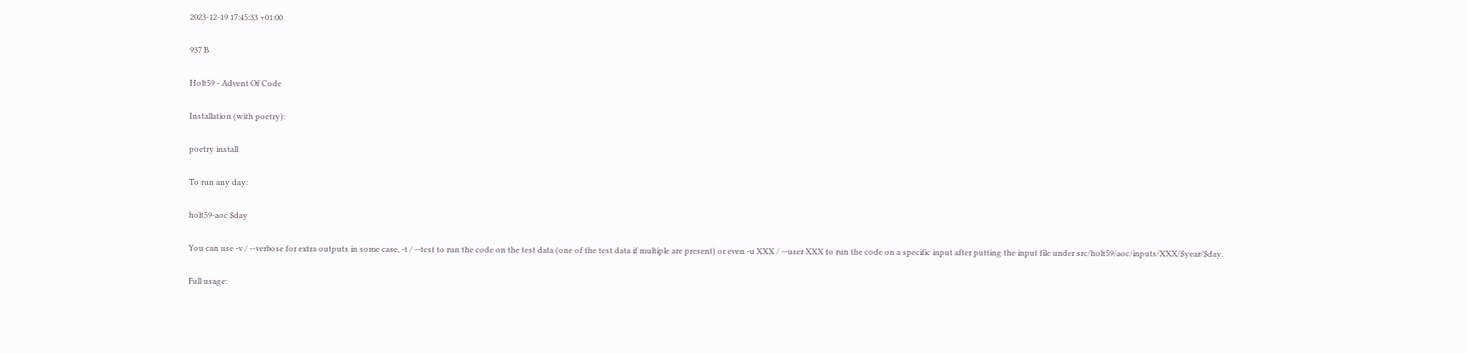2023-12-19 17:45:33 +01:00

937 B

Holt59 - Advent Of Code

Installation (with poetry):

poetry install

To run any day:

holt59-aoc $day

You can use -v / --verbose for extra outputs in some case, -t / --test to run the code on the test data (one of the test data if multiple are present) or even -u XXX / --user XXX to run the code on a specific input after putting the input file under src/holt59/aoc/inputs/XXX/$year/$day.

Full usage: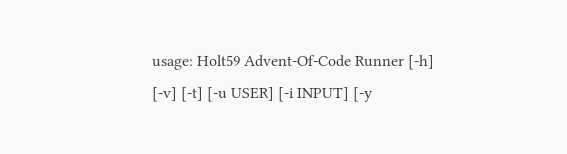usage: Holt59 Advent-Of-Code Runner [-h] [-v] [-t] [-u USER] [-i INPUT] [-y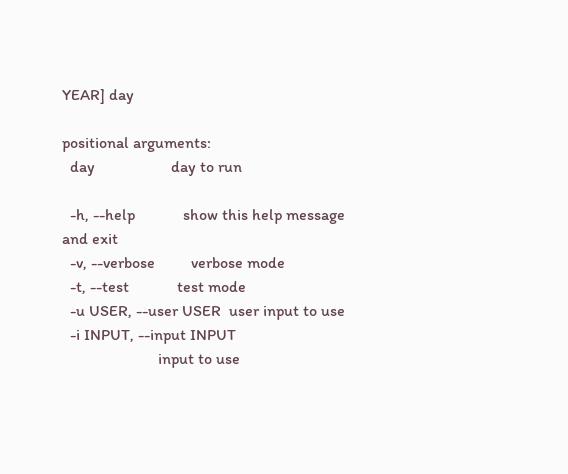YEAR] day

positional arguments:
  day                   day to run

  -h, --help            show this help message and exit
  -v, --verbose         verbose mode
  -t, --test            test mode
  -u USER, --user USER  user input to use
  -i INPUT, --input INPUT
                        input to use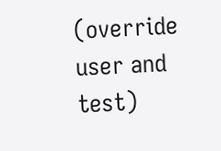(override user and test)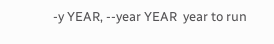-y YEAR, --year YEAR  year to run